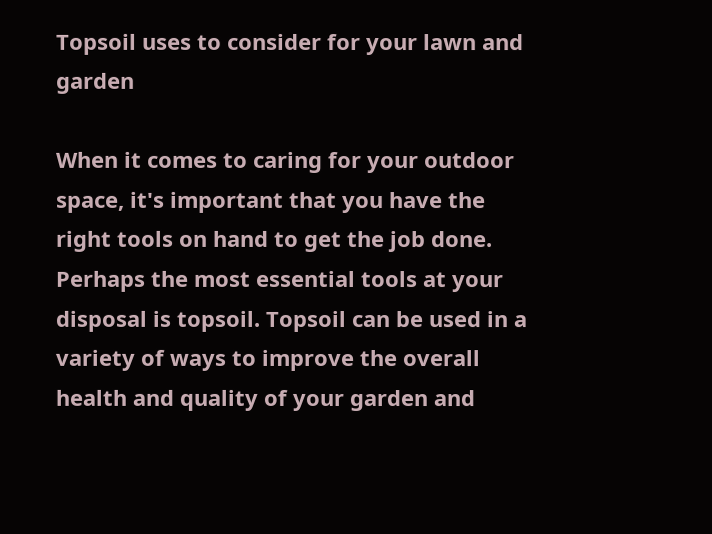Topsoil uses to consider for your lawn and garden

When it comes to caring for your outdoor space, it's important that you have the right tools on hand to get the job done. Perhaps the most essential tools at your disposal is topsoil. Topsoil can be used in a variety of ways to improve the overall health and quality of your garden and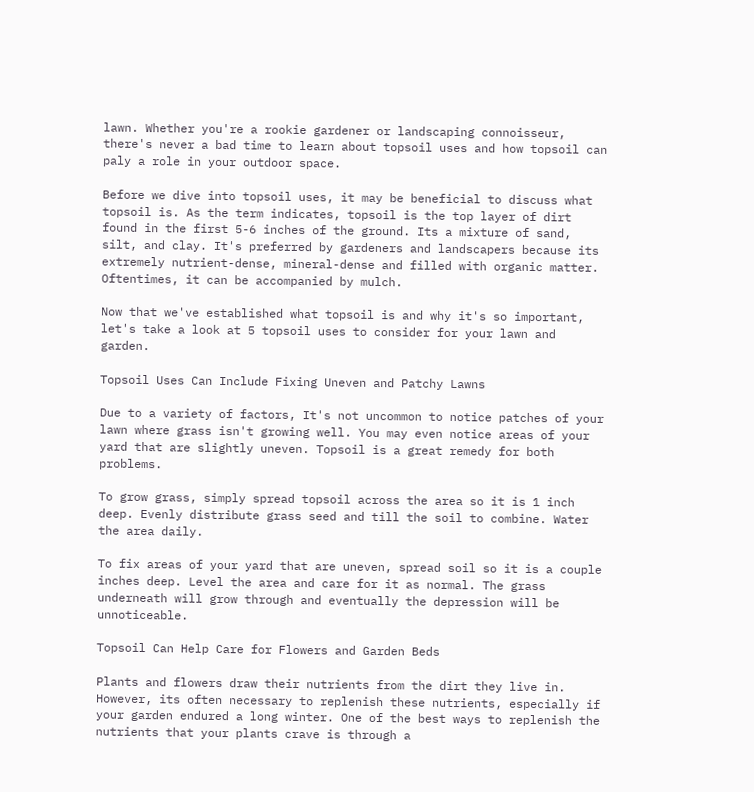lawn. Whether you're a rookie gardener or landscaping connoisseur, there's never a bad time to learn about topsoil uses and how topsoil can paly a role in your outdoor space.

Before we dive into topsoil uses, it may be beneficial to discuss what topsoil is. As the term indicates, topsoil is the top layer of dirt found in the first 5-6 inches of the ground. Its a mixture of sand, silt, and clay. It's preferred by gardeners and landscapers because its extremely nutrient-dense, mineral-dense and filled with organic matter. Oftentimes, it can be accompanied by mulch.

Now that we've established what topsoil is and why it's so important, let's take a look at 5 topsoil uses to consider for your lawn and garden.

Topsoil Uses Can Include Fixing Uneven and Patchy Lawns

Due to a variety of factors, It's not uncommon to notice patches of your lawn where grass isn't growing well. You may even notice areas of your yard that are slightly uneven. Topsoil is a great remedy for both problems.

To grow grass, simply spread topsoil across the area so it is 1 inch deep. Evenly distribute grass seed and till the soil to combine. Water the area daily.

To fix areas of your yard that are uneven, spread soil so it is a couple inches deep. Level the area and care for it as normal. The grass underneath will grow through and eventually the depression will be unnoticeable.

Topsoil Can Help Care for Flowers and Garden Beds

Plants and flowers draw their nutrients from the dirt they live in. However, its often necessary to replenish these nutrients, especially if your garden endured a long winter. One of the best ways to replenish the nutrients that your plants crave is through a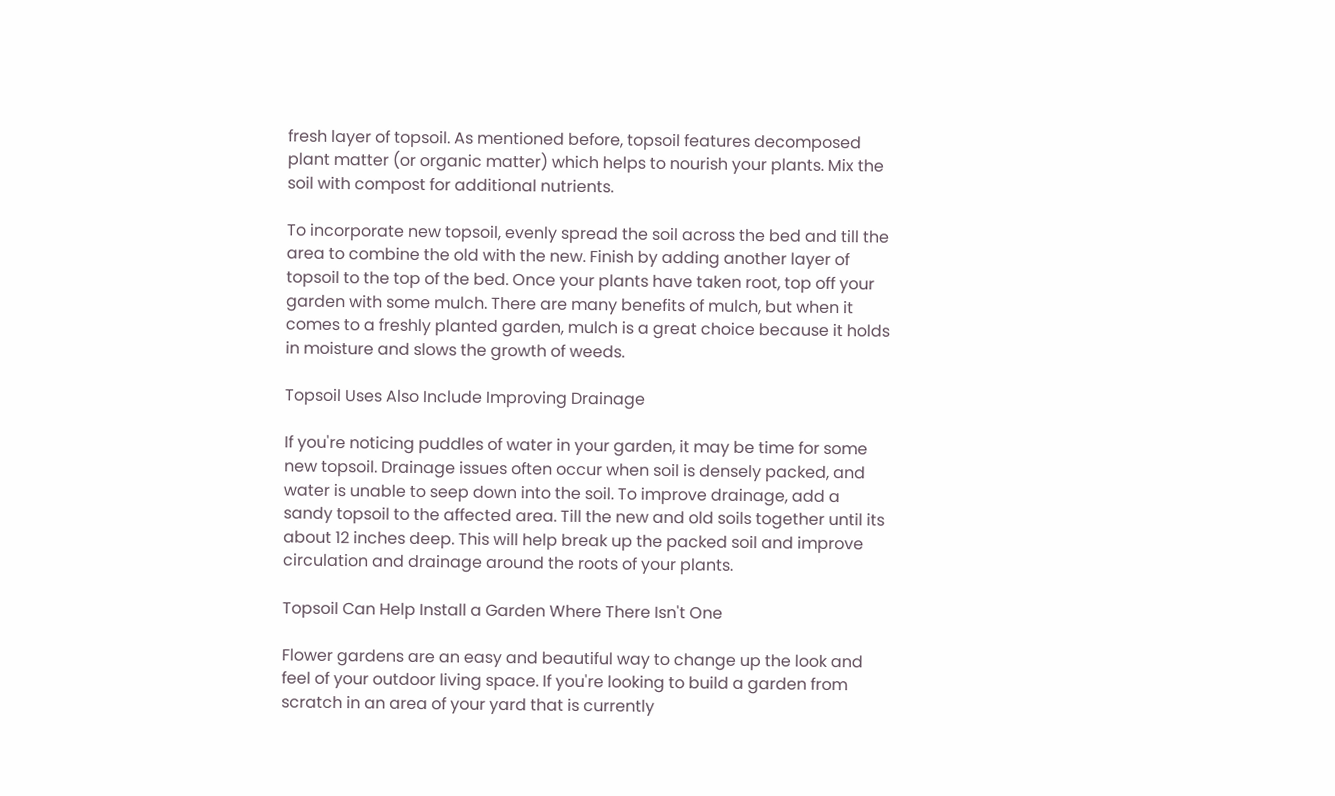fresh layer of topsoil. As mentioned before, topsoil features decomposed plant matter (or organic matter) which helps to nourish your plants. Mix the soil with compost for additional nutrients.

To incorporate new topsoil, evenly spread the soil across the bed and till the area to combine the old with the new. Finish by adding another layer of topsoil to the top of the bed. Once your plants have taken root, top off your garden with some mulch. There are many benefits of mulch, but when it comes to a freshly planted garden, mulch is a great choice because it holds in moisture and slows the growth of weeds.

Topsoil Uses Also Include Improving Drainage

If you're noticing puddles of water in your garden, it may be time for some new topsoil. Drainage issues often occur when soil is densely packed, and water is unable to seep down into the soil. To improve drainage, add a sandy topsoil to the affected area. Till the new and old soils together until its about 12 inches deep. This will help break up the packed soil and improve circulation and drainage around the roots of your plants.

Topsoil Can Help Install a Garden Where There Isn't One

Flower gardens are an easy and beautiful way to change up the look and feel of your outdoor living space. If you're looking to build a garden from scratch in an area of your yard that is currently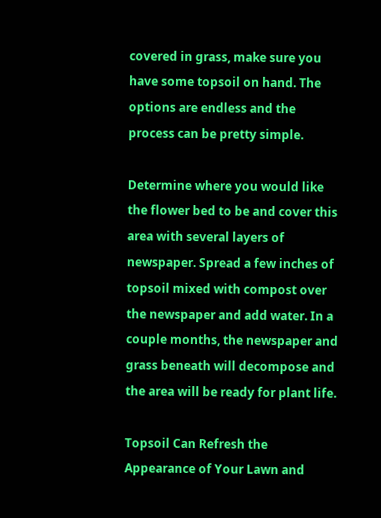covered in grass, make sure you have some topsoil on hand. The options are endless and the process can be pretty simple.

Determine where you would like the flower bed to be and cover this area with several layers of newspaper. Spread a few inches of topsoil mixed with compost over the newspaper and add water. In a couple months, the newspaper and grass beneath will decompose and the area will be ready for plant life.

Topsoil Can Refresh the Appearance of Your Lawn and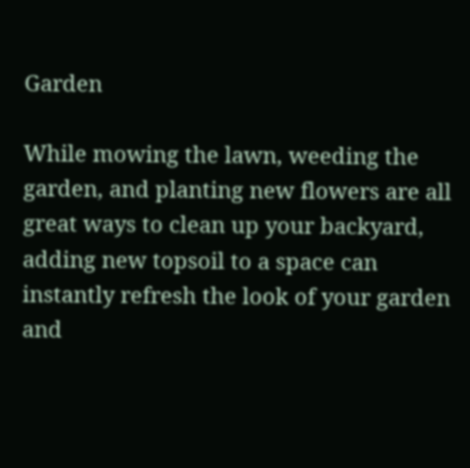Garden

While mowing the lawn, weeding the garden, and planting new flowers are all great ways to clean up your backyard, adding new topsoil to a space can instantly refresh the look of your garden and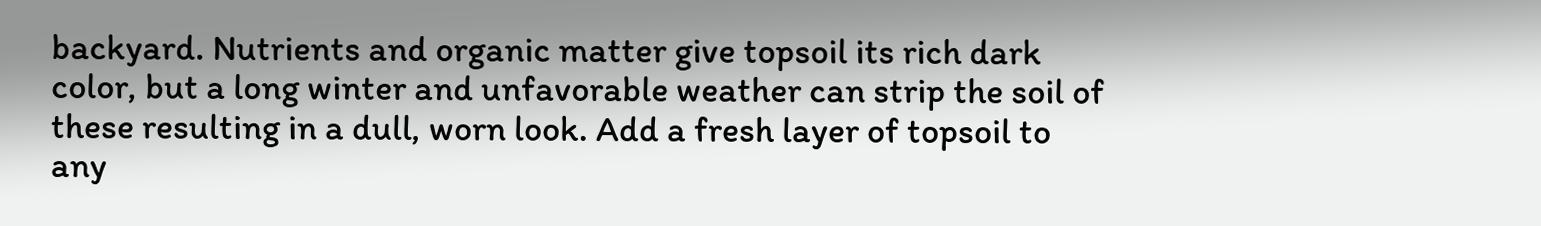backyard. Nutrients and organic matter give topsoil its rich dark color, but a long winter and unfavorable weather can strip the soil of these resulting in a dull, worn look. Add a fresh layer of topsoil to any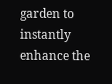garden to instantly enhance the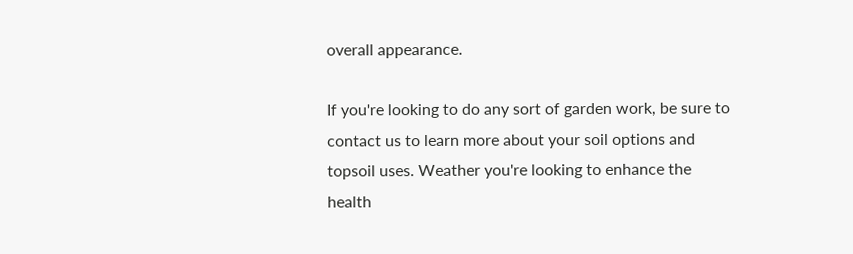overall appearance.

If you're looking to do any sort of garden work, be sure to contact us to learn more about your soil options and topsoil uses. Weather you're looking to enhance the health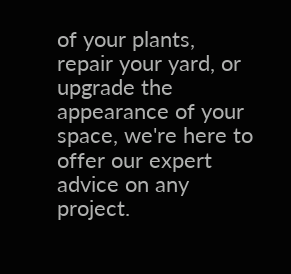of your plants, repair your yard, or upgrade the appearance of your space, we're here to offer our expert advice on any project.